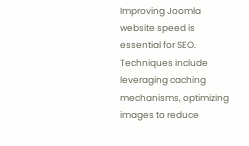Improving Joomla website speed is essential for SEO. Techniques include leveraging caching mechanisms, optimizing images to reduce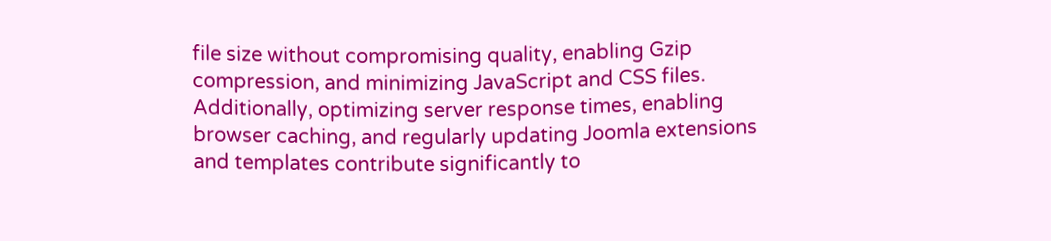file size without compromising quality, enabling Gzip compression, and minimizing JavaScript and CSS files. Additionally, optimizing server response times, enabling browser caching, and regularly updating Joomla extensions and templates contribute significantly to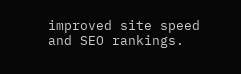improved site speed and SEO rankings.